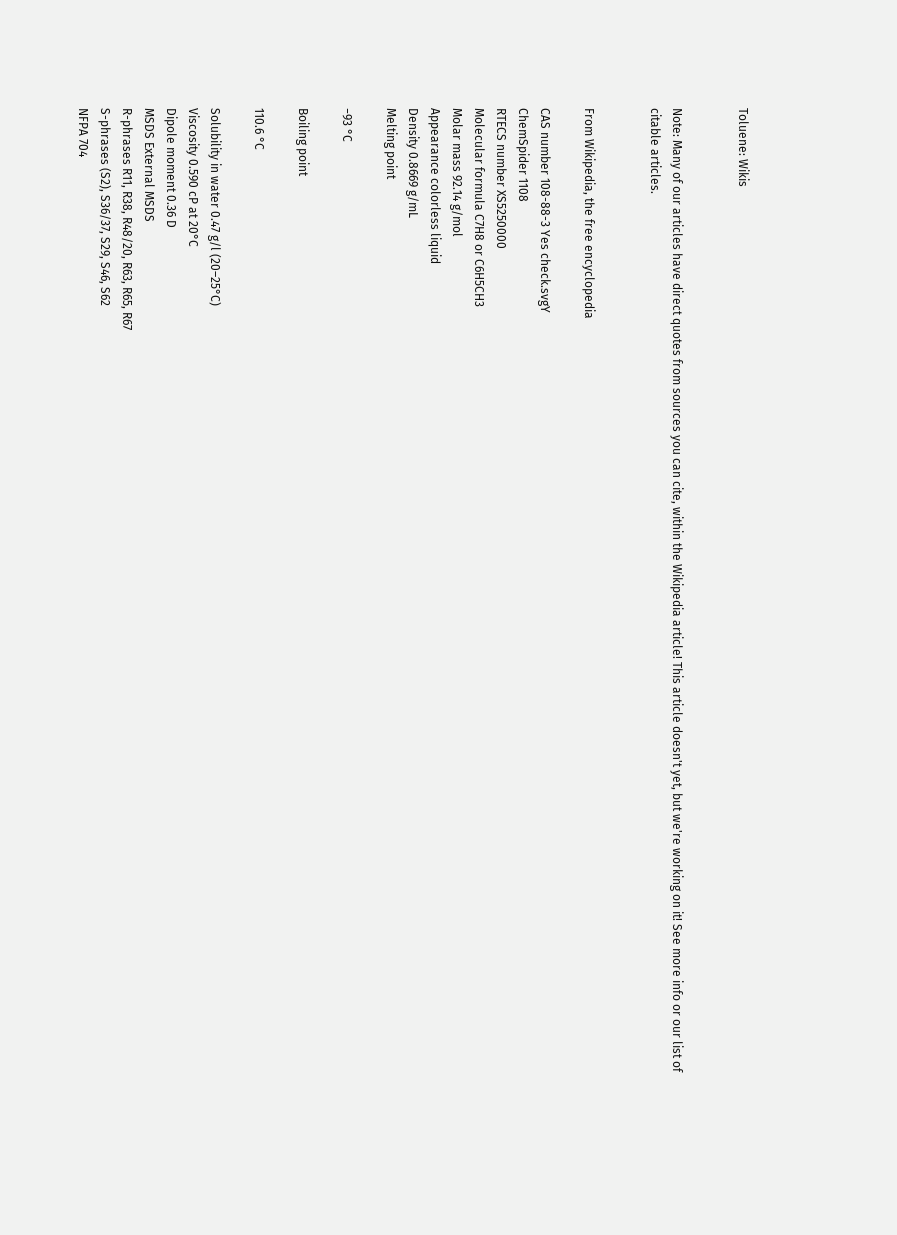Toluene: Wikis


Note: Many of our articles have direct quotes from sources you can cite, within the Wikipedia article! This article doesn't yet, but we're working on it! See more info or our list of citable articles.


From Wikipedia, the free encyclopedia

CAS number 108-88-3 Yes check.svgY
ChemSpider 1108
RTECS number XS5250000
Molecular formula C7H8 or C6H5CH3
Molar mass 92.14 g/mol
Appearance colorless liquid
Density 0.8669 g/mL
Melting point

−93 °C

Boiling point

110.6 °C

Solubility in water 0.47 g/l (20–25°C)
Viscosity 0.590 cP at 20°C
Dipole moment 0.36 D
MSDS External MSDS
R-phrases R11, R38, R48/20, R63, R65, R67
S-phrases (S2), S36/37, S29, S46, S62
NFPA 704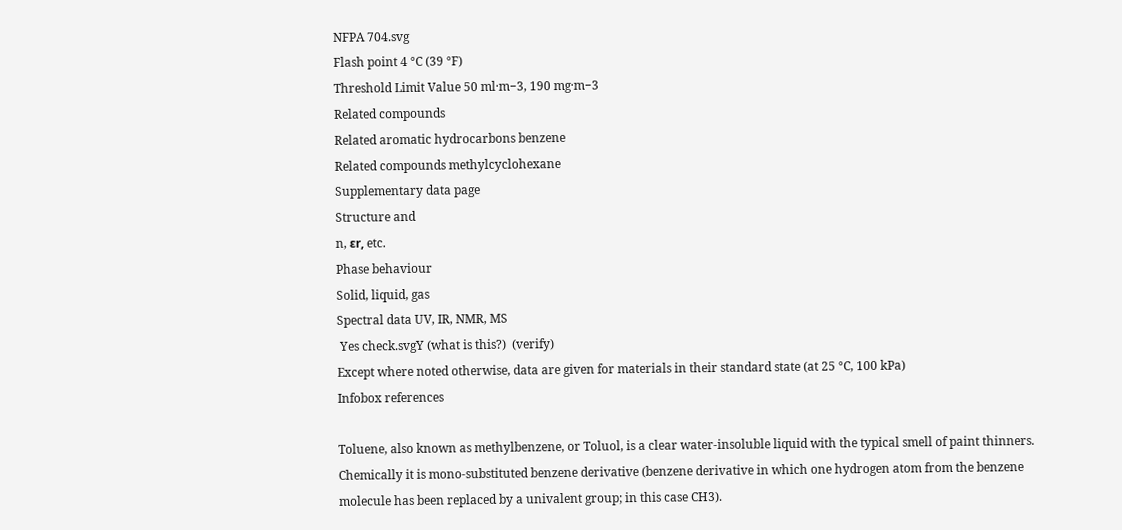NFPA 704.svg
Flash point 4 °C (39 °F)
Threshold Limit Value 50 ml·m−3, 190 mg·m−3
Related compounds
Related aromatic hydrocarbons benzene
Related compounds methylcyclohexane
Supplementary data page
Structure and
n, εr, etc.
Phase behaviour
Solid, liquid, gas
Spectral data UV, IR, NMR, MS
 Yes check.svgY (what is this?)  (verify)
Except where noted otherwise, data are given for materials in their standard state (at 25 °C, 100 kPa)
Infobox references

Toluene, also known as methylbenzene, or Toluol, is a clear water-insoluble liquid with the typical smell of paint thinners. Chemically it is mono-substituted benzene derivative (benzene derivative in which one hydrogen atom from the benzene molecule has been replaced by a univalent group; in this case CH3).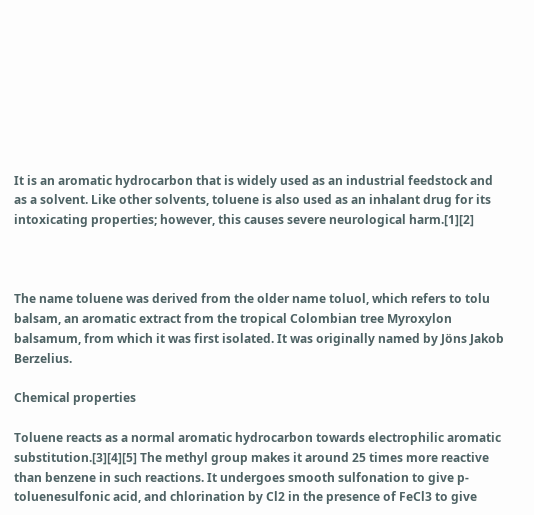It is an aromatic hydrocarbon that is widely used as an industrial feedstock and as a solvent. Like other solvents, toluene is also used as an inhalant drug for its intoxicating properties; however, this causes severe neurological harm.[1][2]



The name toluene was derived from the older name toluol, which refers to tolu balsam, an aromatic extract from the tropical Colombian tree Myroxylon balsamum, from which it was first isolated. It was originally named by Jöns Jakob Berzelius.

Chemical properties

Toluene reacts as a normal aromatic hydrocarbon towards electrophilic aromatic substitution.[3][4][5] The methyl group makes it around 25 times more reactive than benzene in such reactions. It undergoes smooth sulfonation to give p-toluenesulfonic acid, and chlorination by Cl2 in the presence of FeCl3 to give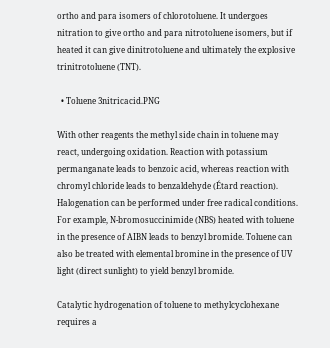ortho and para isomers of chlorotoluene. It undergoes nitration to give ortho and para nitrotoluene isomers, but if heated it can give dinitrotoluene and ultimately the explosive trinitrotoluene (TNT).

  • Toluene 3nitricacid.PNG

With other reagents the methyl side chain in toluene may react, undergoing oxidation. Reaction with potassium permanganate leads to benzoic acid, whereas reaction with chromyl chloride leads to benzaldehyde (Étard reaction). Halogenation can be performed under free radical conditions. For example, N-bromosuccinimide (NBS) heated with toluene in the presence of AIBN leads to benzyl bromide. Toluene can also be treated with elemental bromine in the presence of UV light (direct sunlight) to yield benzyl bromide.

Catalytic hydrogenation of toluene to methylcyclohexane requires a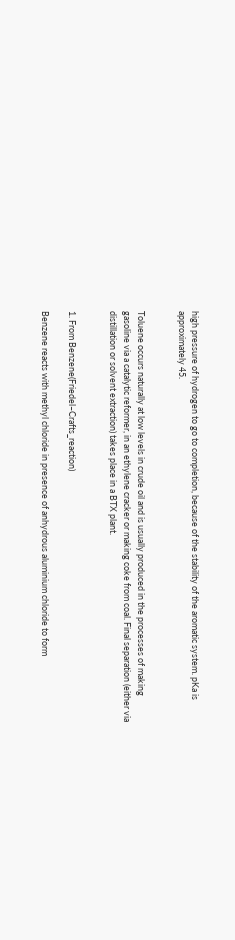high pressure of hydrogen to go to completion, because of the stability of the aromatic system. pKa is approximately 45.


Toluene occurs naturally at low levels in crude oil and is usually produced in the processes of making gasoline via a catalytic reformer, in an ethylene cracker or making coke from coal. Final separation (either via distillation or solvent extraction) takes place in a BTX plant.


1. From Benzene(Friedel–Crafts_reaction)

Benzene reacts with methyl chloride in presence of anhydrous aluminium chloride to form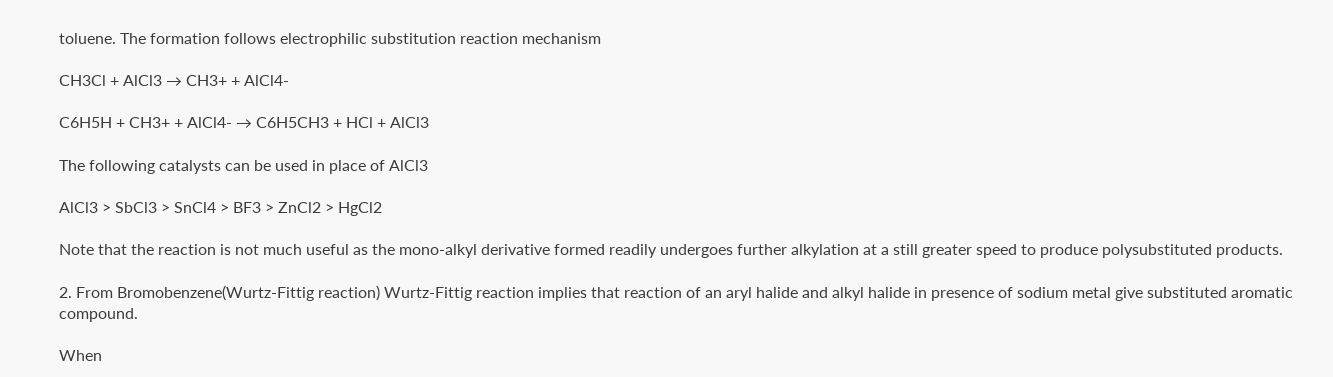toluene. The formation follows electrophilic substitution reaction mechanism

CH3Cl + AlCl3 → CH3+ + AlCl4-

C6H5H + CH3+ + AlCl4- → C6H5CH3 + HCl + AlCl3

The following catalysts can be used in place of AlCl3

AlCl3 > SbCl3 > SnCl4 > BF3 > ZnCl2 > HgCl2

Note that the reaction is not much useful as the mono-alkyl derivative formed readily undergoes further alkylation at a still greater speed to produce polysubstituted products.

2. From Bromobenzene(Wurtz-Fittig reaction) Wurtz-Fittig reaction implies that reaction of an aryl halide and alkyl halide in presence of sodium metal give substituted aromatic compound.

When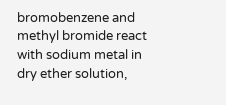bromobenzene and methyl bromide react with sodium metal in dry ether solution,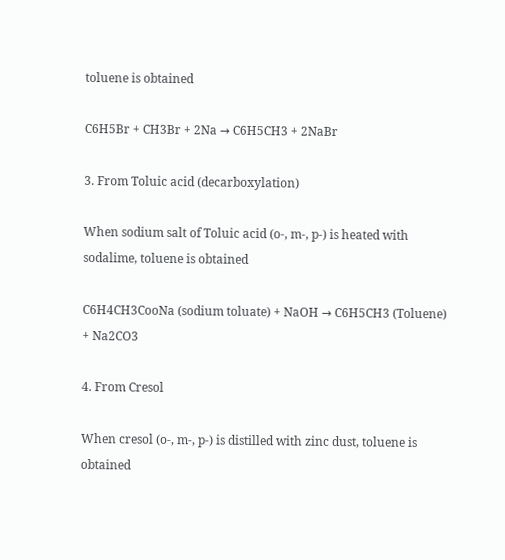toluene is obtained

C6H5Br + CH3Br + 2Na → C6H5CH3 + 2NaBr

3. From Toluic acid (decarboxylation)

When sodium salt of Toluic acid (o-, m-, p-) is heated with sodalime, toluene is obtained

C6H4CH3CooNa (sodium toluate) + NaOH → C6H5CH3 (Toluene) + Na2CO3

4. From Cresol

When cresol (o-, m-, p-) is distilled with zinc dust, toluene is obtained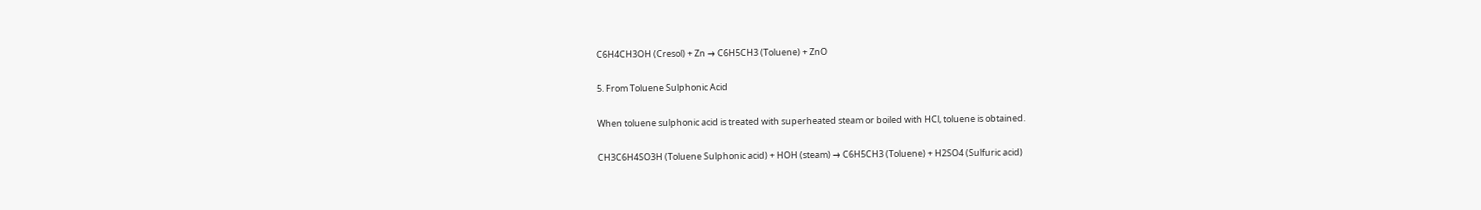C6H4CH3OH (Cresol) + Zn → C6H5CH3 (Toluene) + ZnO

5. From Toluene Sulphonic Acid

When toluene sulphonic acid is treated with superheated steam or boiled with HCl, toluene is obtained.

CH3C6H4SO3H (Toluene Sulphonic acid) + HOH (steam) → C6H5CH3 (Toluene) + H2SO4 (Sulfuric acid)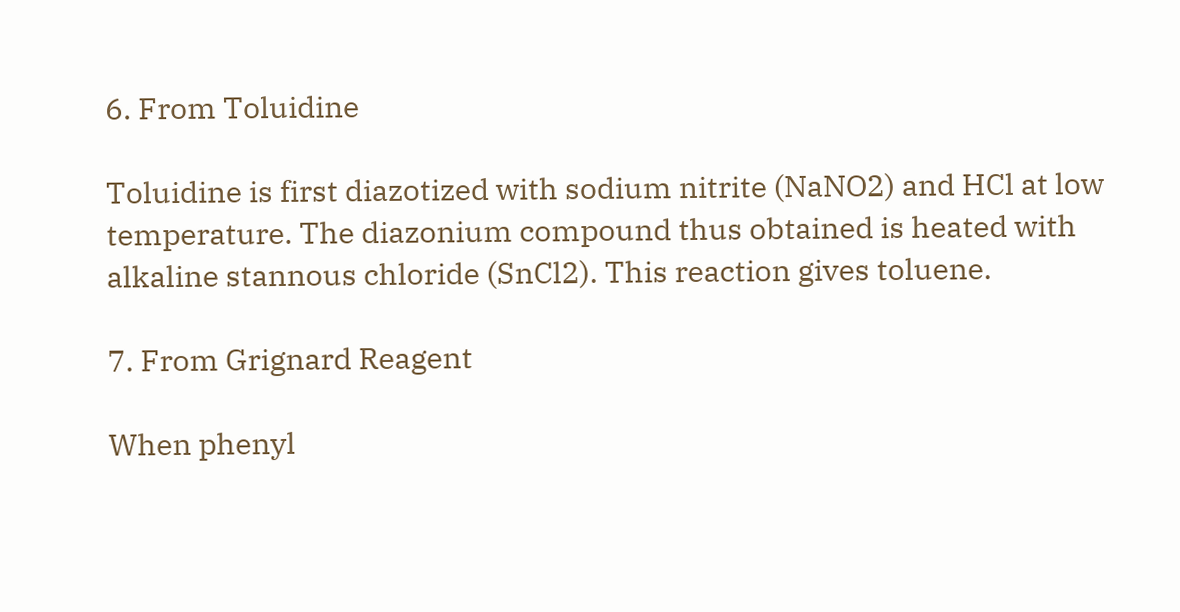6. From Toluidine

Toluidine is first diazotized with sodium nitrite (NaNO2) and HCl at low temperature. The diazonium compound thus obtained is heated with alkaline stannous chloride (SnCl2). This reaction gives toluene.

7. From Grignard Reagent

When phenyl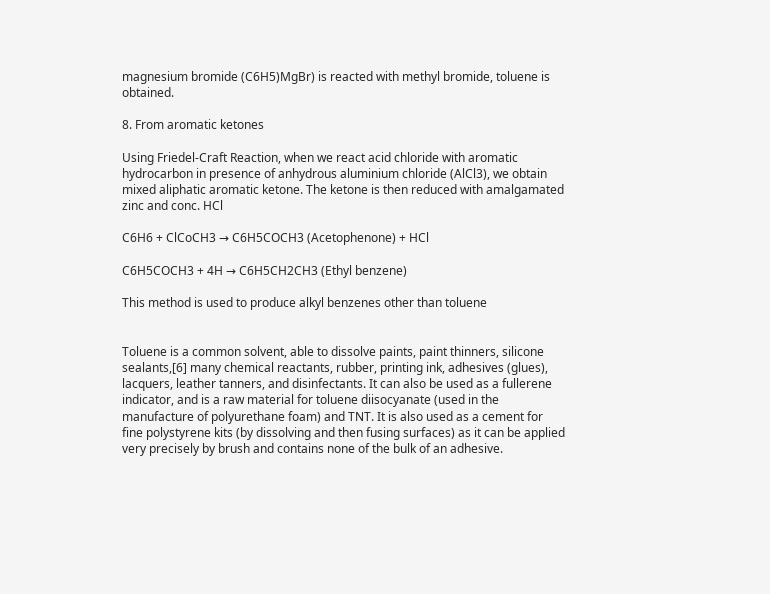magnesium bromide (C6H5)MgBr) is reacted with methyl bromide, toluene is obtained.

8. From aromatic ketones

Using Friedel-Craft Reaction, when we react acid chloride with aromatic hydrocarbon in presence of anhydrous aluminium chloride (AlCl3), we obtain mixed aliphatic aromatic ketone. The ketone is then reduced with amalgamated zinc and conc. HCl

C6H6 + ClCoCH3 → C6H5COCH3 (Acetophenone) + HCl

C6H5COCH3 + 4H → C6H5CH2CH3 (Ethyl benzene)

This method is used to produce alkyl benzenes other than toluene


Toluene is a common solvent, able to dissolve paints, paint thinners, silicone sealants,[6] many chemical reactants, rubber, printing ink, adhesives (glues), lacquers, leather tanners, and disinfectants. It can also be used as a fullerene indicator, and is a raw material for toluene diisocyanate (used in the manufacture of polyurethane foam) and TNT. It is also used as a cement for fine polystyrene kits (by dissolving and then fusing surfaces) as it can be applied very precisely by brush and contains none of the bulk of an adhesive.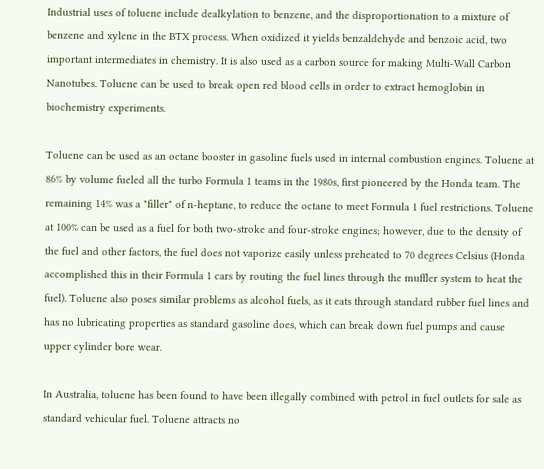Industrial uses of toluene include dealkylation to benzene, and the disproportionation to a mixture of benzene and xylene in the BTX process. When oxidized it yields benzaldehyde and benzoic acid, two important intermediates in chemistry. It is also used as a carbon source for making Multi-Wall Carbon Nanotubes. Toluene can be used to break open red blood cells in order to extract hemoglobin in biochemistry experiments.

Toluene can be used as an octane booster in gasoline fuels used in internal combustion engines. Toluene at 86% by volume fueled all the turbo Formula 1 teams in the 1980s, first pioneered by the Honda team. The remaining 14% was a "filler" of n-heptane, to reduce the octane to meet Formula 1 fuel restrictions. Toluene at 100% can be used as a fuel for both two-stroke and four-stroke engines; however, due to the density of the fuel and other factors, the fuel does not vaporize easily unless preheated to 70 degrees Celsius (Honda accomplished this in their Formula 1 cars by routing the fuel lines through the muffler system to heat the fuel). Toluene also poses similar problems as alcohol fuels, as it eats through standard rubber fuel lines and has no lubricating properties as standard gasoline does, which can break down fuel pumps and cause upper cylinder bore wear.

In Australia, toluene has been found to have been illegally combined with petrol in fuel outlets for sale as standard vehicular fuel. Toluene attracts no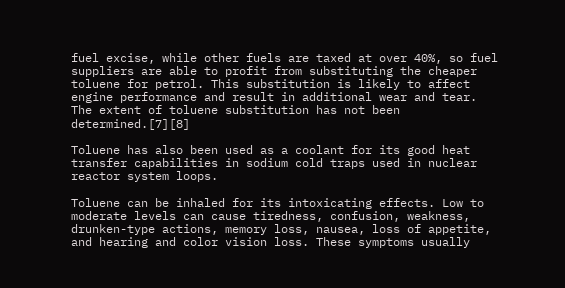fuel excise, while other fuels are taxed at over 40%, so fuel suppliers are able to profit from substituting the cheaper toluene for petrol. This substitution is likely to affect engine performance and result in additional wear and tear. The extent of toluene substitution has not been determined.[7][8]

Toluene has also been used as a coolant for its good heat transfer capabilities in sodium cold traps used in nuclear reactor system loops.

Toluene can be inhaled for its intoxicating effects. Low to moderate levels can cause tiredness, confusion, weakness, drunken-type actions, memory loss, nausea, loss of appetite, and hearing and color vision loss. These symptoms usually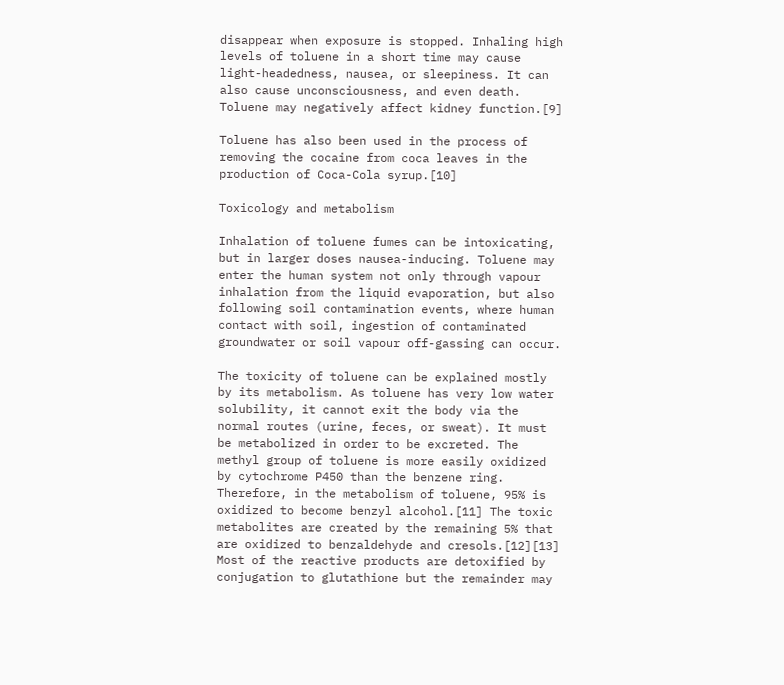disappear when exposure is stopped. Inhaling high levels of toluene in a short time may cause light-headedness, nausea, or sleepiness. It can also cause unconsciousness, and even death. Toluene may negatively affect kidney function.[9]

Toluene has also been used in the process of removing the cocaine from coca leaves in the production of Coca-Cola syrup.[10]

Toxicology and metabolism

Inhalation of toluene fumes can be intoxicating, but in larger doses nausea-inducing. Toluene may enter the human system not only through vapour inhalation from the liquid evaporation, but also following soil contamination events, where human contact with soil, ingestion of contaminated groundwater or soil vapour off-gassing can occur.

The toxicity of toluene can be explained mostly by its metabolism. As toluene has very low water solubility, it cannot exit the body via the normal routes (urine, feces, or sweat). It must be metabolized in order to be excreted. The methyl group of toluene is more easily oxidized by cytochrome P450 than the benzene ring. Therefore, in the metabolism of toluene, 95% is oxidized to become benzyl alcohol.[11] The toxic metabolites are created by the remaining 5% that are oxidized to benzaldehyde and cresols.[12][13] Most of the reactive products are detoxified by conjugation to glutathione but the remainder may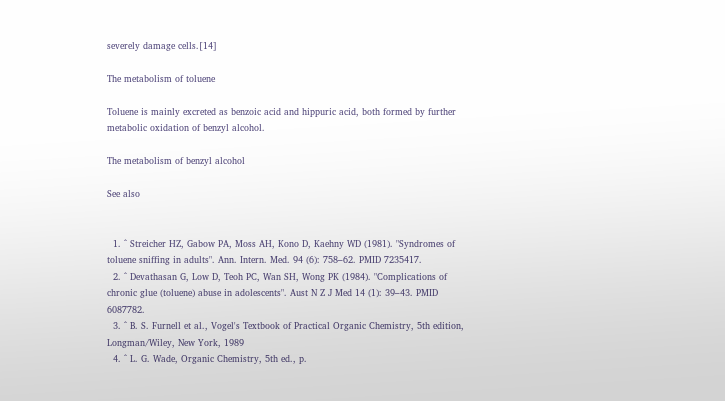severely damage cells.[14]

The metabolism of toluene

Toluene is mainly excreted as benzoic acid and hippuric acid, both formed by further metabolic oxidation of benzyl alcohol.

The metabolism of benzyl alcohol

See also


  1. ^ Streicher HZ, Gabow PA, Moss AH, Kono D, Kaehny WD (1981). "Syndromes of toluene sniffing in adults". Ann. Intern. Med. 94 (6): 758–62. PMID 7235417.
  2. ^ Devathasan G, Low D, Teoh PC, Wan SH, Wong PK (1984). "Complications of chronic glue (toluene) abuse in adolescents". Aust N Z J Med 14 (1): 39–43. PMID 6087782.
  3. ^ B. S. Furnell et al., Vogel's Textbook of Practical Organic Chemistry, 5th edition, Longman/Wiley, New York, 1989
  4. ^ L. G. Wade, Organic Chemistry, 5th ed., p.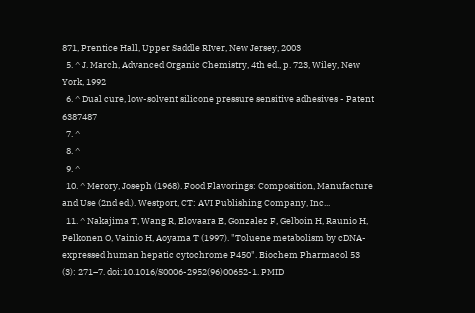871, Prentice Hall, Upper Saddle RIver, New Jersey, 2003
  5. ^ J. March, Advanced Organic Chemistry, 4th ed., p. 723, Wiley, New York, 1992
  6. ^ Dual cure, low-solvent silicone pressure sensitive adhesives - Patent 6387487
  7. ^
  8. ^
  9. ^
  10. ^ Merory, Joseph (1968). Food Flavorings: Composition, Manufacture and Use (2nd ed.). Westport, CT: AVI Publishing Company, Inc...
  11. ^ Nakajima T, Wang R, Elovaara E, Gonzalez F, Gelboin H, Raunio H, Pelkonen O, Vainio H, Aoyama T (1997). "Toluene metabolism by cDNA-expressed human hepatic cytochrome P450". Biochem Pharmacol 53 (3): 271–7. doi:10.1016/S0006-2952(96)00652-1. PMID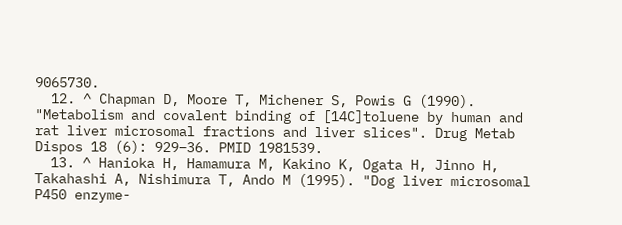9065730.
  12. ^ Chapman D, Moore T, Michener S, Powis G (1990). "Metabolism and covalent binding of [14C]toluene by human and rat liver microsomal fractions and liver slices". Drug Metab Dispos 18 (6): 929–36. PMID 1981539.
  13. ^ Hanioka H, Hamamura M, Kakino K, Ogata H, Jinno H, Takahashi A, Nishimura T, Ando M (1995). "Dog liver microsomal P450 enzyme-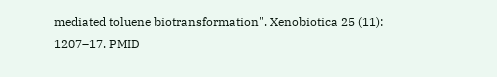mediated toluene biotransformation". Xenobiotica 25 (11): 1207–17. PMID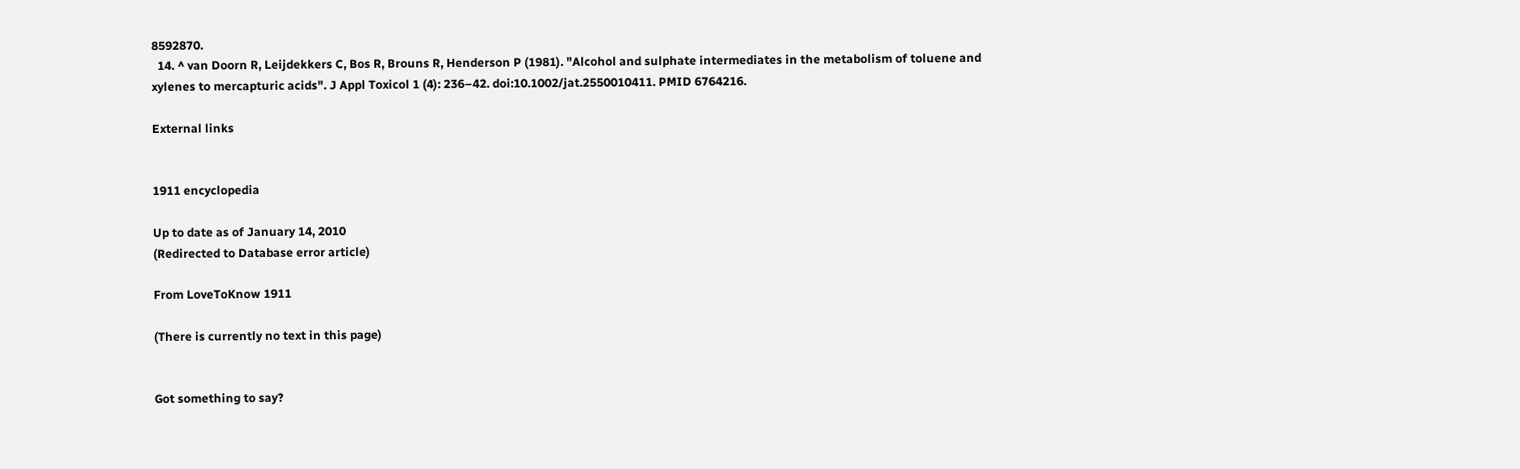8592870.
  14. ^ van Doorn R, Leijdekkers C, Bos R, Brouns R, Henderson P (1981). "Alcohol and sulphate intermediates in the metabolism of toluene and xylenes to mercapturic acids". J Appl Toxicol 1 (4): 236–42. doi:10.1002/jat.2550010411. PMID 6764216.

External links


1911 encyclopedia

Up to date as of January 14, 2010
(Redirected to Database error article)

From LoveToKnow 1911

(There is currently no text in this page)


Got something to say?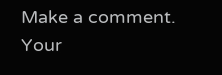Make a comment.
Your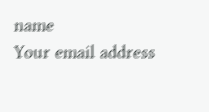name
Your email address